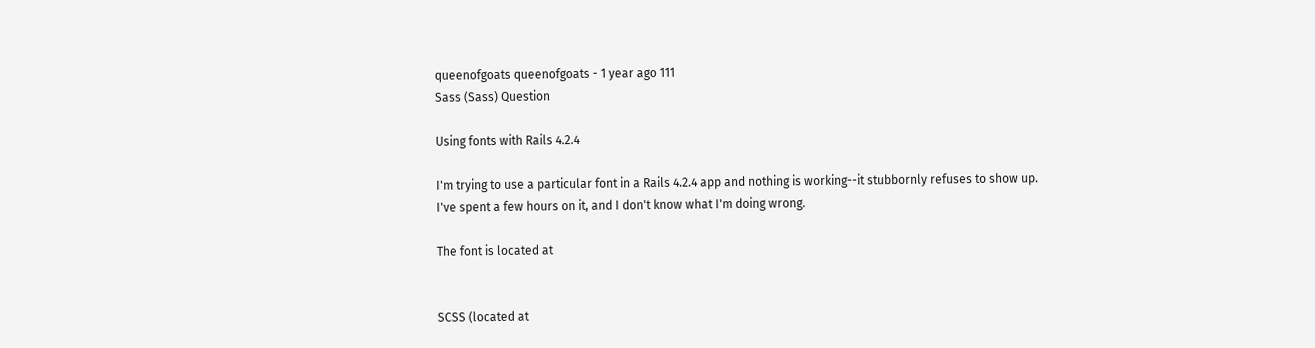queenofgoats queenofgoats - 1 year ago 111
Sass (Sass) Question

Using fonts with Rails 4.2.4

I'm trying to use a particular font in a Rails 4.2.4 app and nothing is working--it stubbornly refuses to show up. I've spent a few hours on it, and I don't know what I'm doing wrong.

The font is located at


SCSS (located at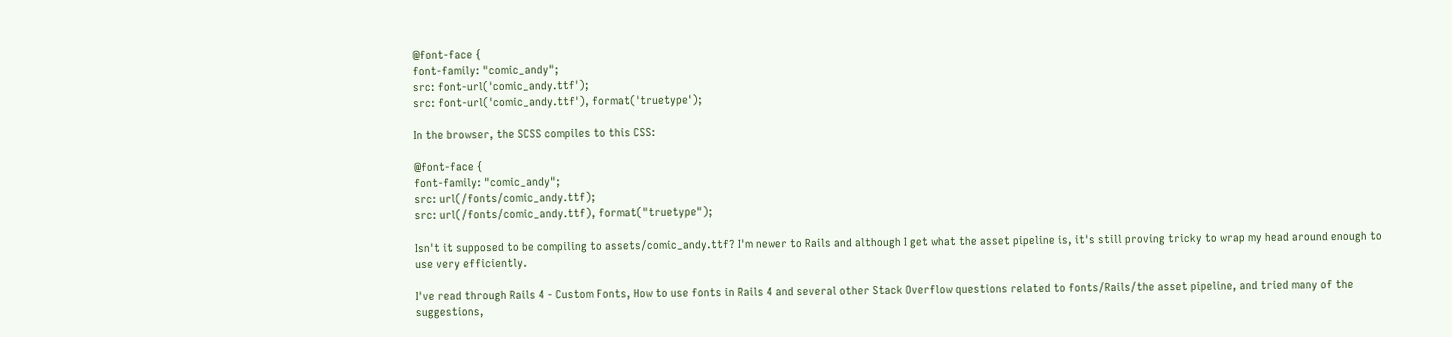@font-face {
font-family: "comic_andy";
src: font-url('comic_andy.ttf');
src: font-url('comic_andy.ttf'), format('truetype');

In the browser, the SCSS compiles to this CSS:

@font-face {
font-family: "comic_andy";
src: url(/fonts/comic_andy.ttf);
src: url(/fonts/comic_andy.ttf), format("truetype");

Isn't it supposed to be compiling to assets/comic_andy.ttf? I'm newer to Rails and although I get what the asset pipeline is, it's still proving tricky to wrap my head around enough to use very efficiently.

I've read through Rails 4 - Custom Fonts, How to use fonts in Rails 4 and several other Stack Overflow questions related to fonts/Rails/the asset pipeline, and tried many of the suggestions,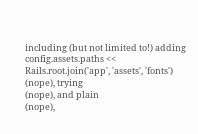including (but not limited to!) adding
config.assets.paths << Rails.root.join('app', 'assets', 'fonts')
(nope), trying
(nope), and plain
(nope),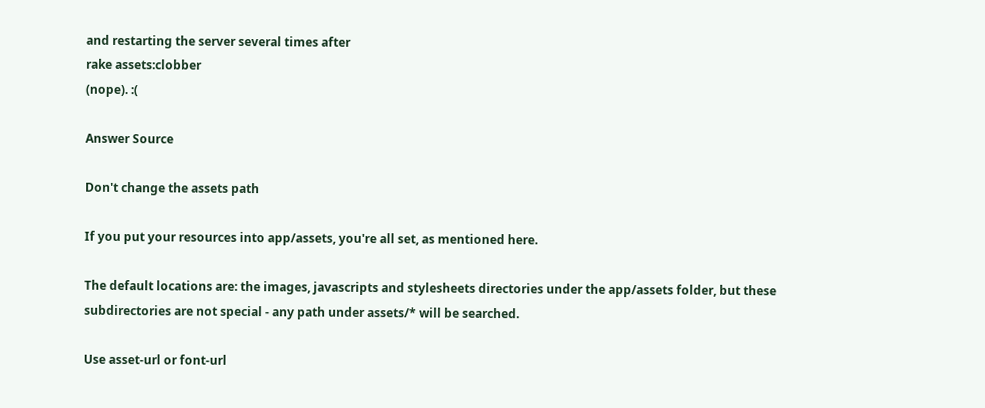and restarting the server several times after
rake assets:clobber
(nope). :(

Answer Source

Don't change the assets path

If you put your resources into app/assets, you're all set, as mentioned here.

The default locations are: the images, javascripts and stylesheets directories under the app/assets folder, but these subdirectories are not special - any path under assets/* will be searched.

Use asset-url or font-url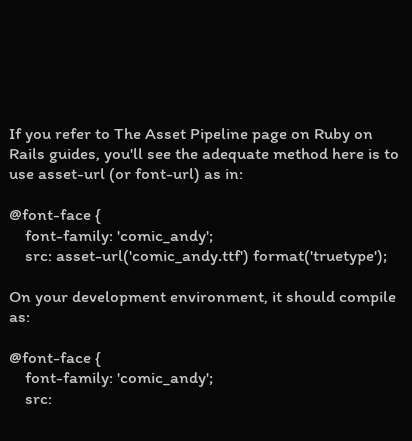If you refer to The Asset Pipeline page on Ruby on Rails guides, you'll see the adequate method here is to use asset-url (or font-url) as in:

@font-face {
    font-family: 'comic_andy';
    src: asset-url('comic_andy.ttf') format('truetype');

On your development environment, it should compile as:

@font-face {
    font-family: 'comic_andy';
    src: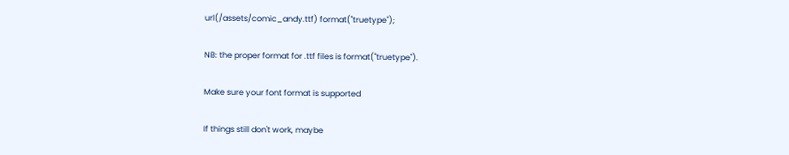url(/assets/comic_andy.ttf) format("truetype");

NB: the proper format for .ttf files is format("truetype").

Make sure your font format is supported

If things still don't work, maybe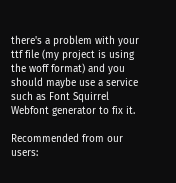there's a problem with your ttf file (my project is using the woff format) and you should maybe use a service such as Font Squirrel Webfont generator to fix it.

Recommended from our users: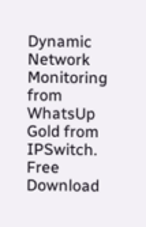Dynamic Network Monitoring from WhatsUp Gold from IPSwitch. Free Download